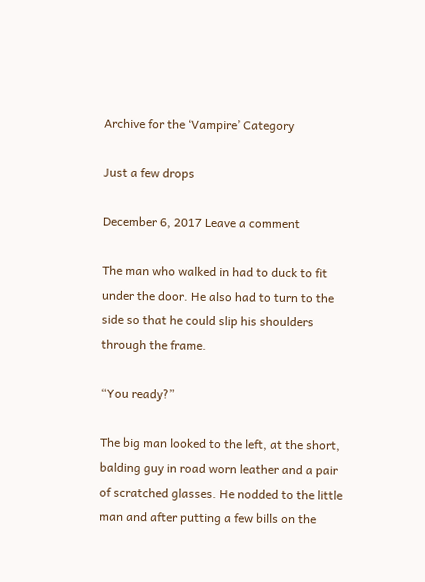Archive for the ‘Vampire’ Category

Just a few drops

December 6, 2017 Leave a comment

The man who walked in had to duck to fit under the door. He also had to turn to the side so that he could slip his shoulders through the frame.

“You ready?”

The big man looked to the left, at the short, balding guy in road worn leather and a pair of scratched glasses. He nodded to the little man and after putting a few bills on the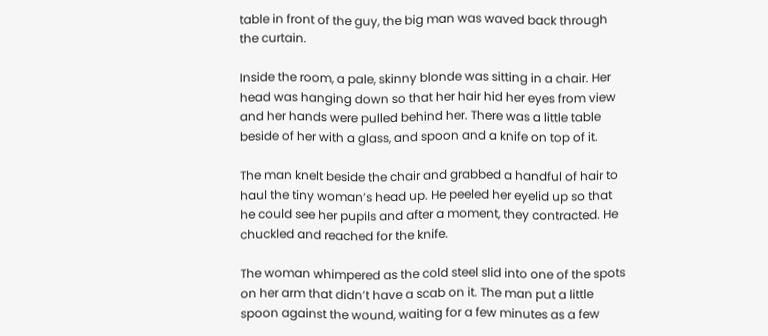table in front of the guy, the big man was waved back through the curtain.

Inside the room, a pale, skinny blonde was sitting in a chair. Her head was hanging down so that her hair hid her eyes from view and her hands were pulled behind her. There was a little table beside of her with a glass, and spoon and a knife on top of it.

The man knelt beside the chair and grabbed a handful of hair to haul the tiny woman’s head up. He peeled her eyelid up so that he could see her pupils and after a moment, they contracted. He chuckled and reached for the knife.

The woman whimpered as the cold steel slid into one of the spots on her arm that didn’t have a scab on it. The man put a little spoon against the wound, waiting for a few minutes as a few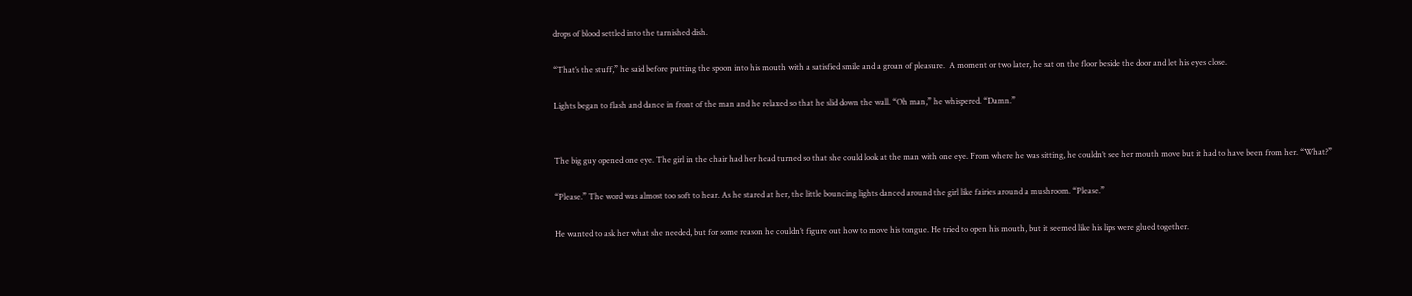drops of blood settled into the tarnished dish.

“That’s the stuff,” he said before putting the spoon into his mouth with a satisfied smile and a groan of pleasure.  A moment or two later, he sat on the floor beside the door and let his eyes close.

Lights began to flash and dance in front of the man and he relaxed so that he slid down the wall. “Oh man,” he whispered. “Damn.”


The big guy opened one eye. The girl in the chair had her head turned so that she could look at the man with one eye. From where he was sitting, he couldn’t see her mouth move but it had to have been from her. “What?”

“Please.” The word was almost too soft to hear. As he stared at her, the little bouncing lights danced around the girl like fairies around a mushroom. “Please.”

He wanted to ask her what she needed, but for some reason he couldn’t figure out how to move his tongue. He tried to open his mouth, but it seemed like his lips were glued together.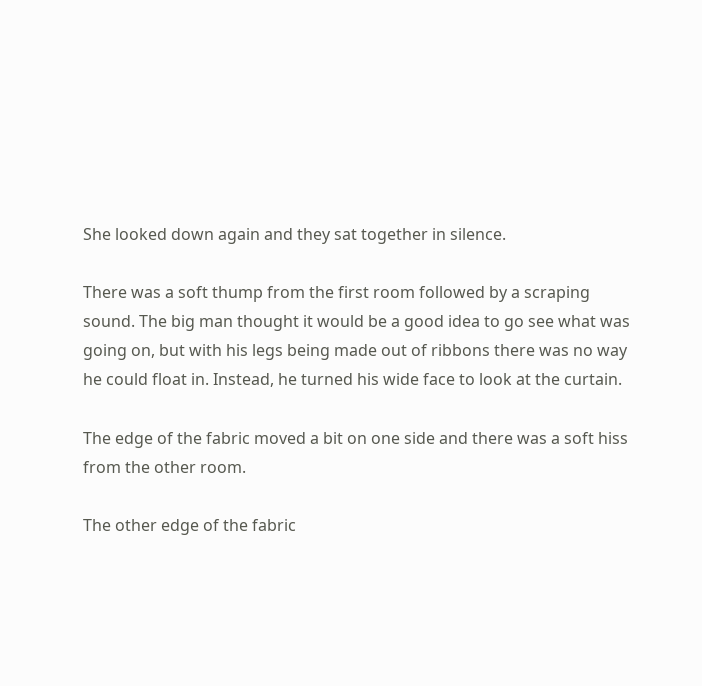She looked down again and they sat together in silence.

There was a soft thump from the first room followed by a scraping sound. The big man thought it would be a good idea to go see what was going on, but with his legs being made out of ribbons there was no way he could float in. Instead, he turned his wide face to look at the curtain.

The edge of the fabric moved a bit on one side and there was a soft hiss from the other room.

The other edge of the fabric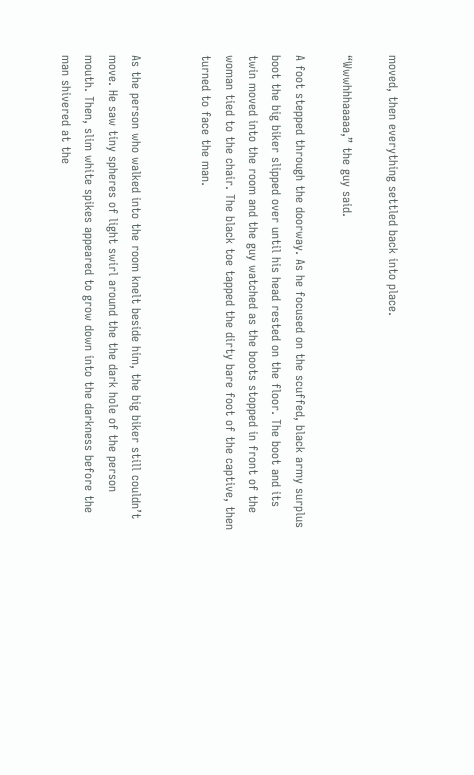moved, then everything settled back into place.

“Wwwhhhaaaaa,” the guy said.

A foot stepped through the doorway. As he focused on the scuffed, black army surplus boot the big biker slipped over until his head rested on the floor. The boot and its twin moved into the room and the guy watched as the boots stopped in front of the woman tied to the chair. The black toe tapped the dirty bare foot of the captive, then turned to face the man.


As the person who walked into the room knelt beside him, the big biker still couldn’t move. He saw tiny spheres of light swirl around the the dark hole of the person mouth. Then, slim white spikes appeared to grow down into the darkness before the man shivered at the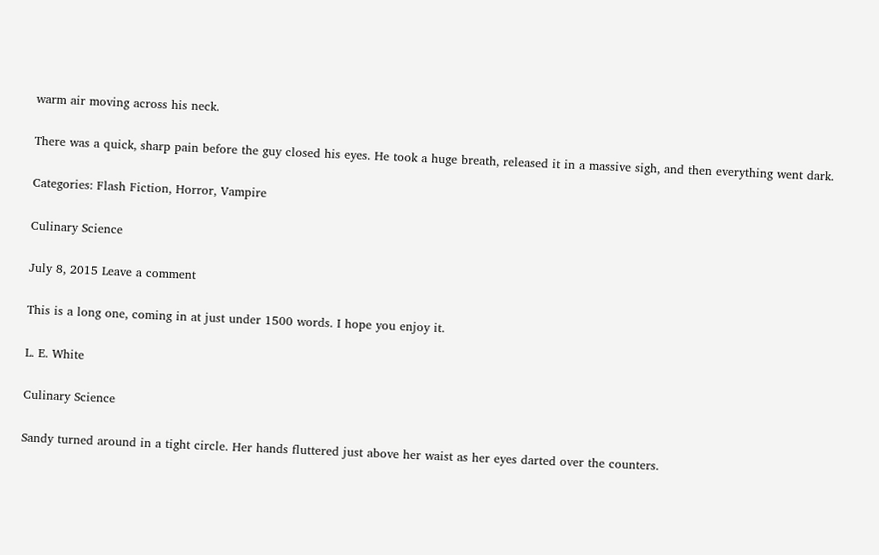warm air moving across his neck.

There was a quick, sharp pain before the guy closed his eyes. He took a huge breath, released it in a massive sigh, and then everything went dark.

Categories: Flash Fiction, Horror, Vampire

Culinary Science

July 8, 2015 Leave a comment

This is a long one, coming in at just under 1500 words. I hope you enjoy it.

L. E. White

Culinary Science

Sandy turned around in a tight circle. Her hands fluttered just above her waist as her eyes darted over the counters.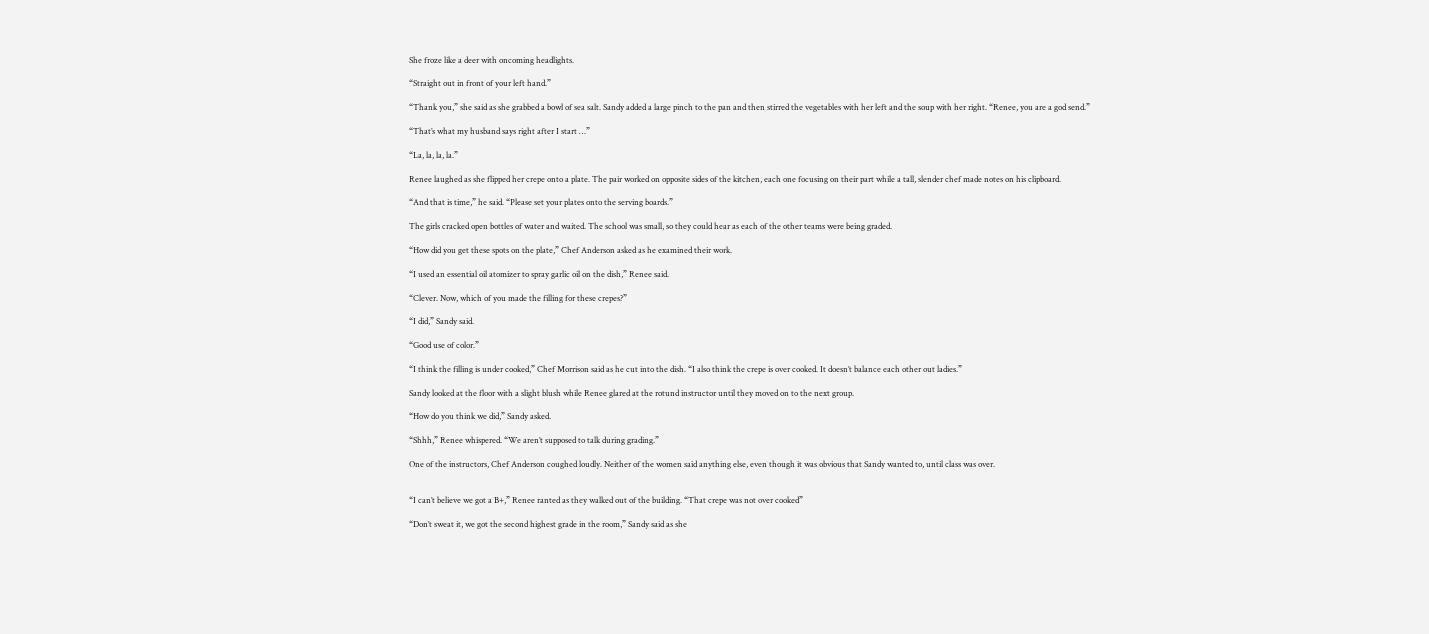She froze like a deer with oncoming headlights.

“Straight out in front of your left hand.”

“Thank you,” she said as she grabbed a bowl of sea salt. Sandy added a large pinch to the pan and then stirred the vegetables with her left and the soup with her right. “Renee, you are a god send.”

“That’s what my husband says right after I start …”

“La, la, la, la.”

Renee laughed as she flipped her crepe onto a plate. The pair worked on opposite sides of the kitchen, each one focusing on their part while a tall, slender chef made notes on his clipboard.

“And that is time,” he said. “Please set your plates onto the serving boards.”

The girls cracked open bottles of water and waited. The school was small, so they could hear as each of the other teams were being graded.

“How did you get these spots on the plate,” Chef Anderson asked as he examined their work.

“I used an essential oil atomizer to spray garlic oil on the dish,” Renee said.

“Clever. Now, which of you made the filling for these crepes?”

“I did,” Sandy said.

“Good use of color.”

“I think the filling is under cooked,” Chef Morrison said as he cut into the dish. “I also think the crepe is over cooked. It doesn’t balance each other out ladies.”

Sandy looked at the floor with a slight blush while Renee glared at the rotund instructor until they moved on to the next group.

“How do you think we did,” Sandy asked.

“Shhh,” Renee whispered. “We aren’t supposed to talk during grading.”

One of the instructors, Chef Anderson coughed loudly. Neither of the women said anything else, even though it was obvious that Sandy wanted to, until class was over.


“I can’t believe we got a B+,” Renee ranted as they walked out of the building. “That crepe was not over cooked”

“Don’t sweat it, we got the second highest grade in the room,” Sandy said as she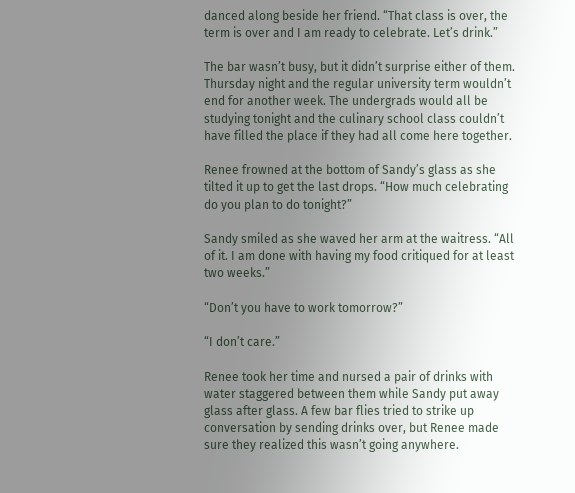danced along beside her friend. “That class is over, the term is over and I am ready to celebrate. Let’s drink.”

The bar wasn’t busy, but it didn’t surprise either of them. Thursday night and the regular university term wouldn’t end for another week. The undergrads would all be studying tonight and the culinary school class couldn’t have filled the place if they had all come here together.

Renee frowned at the bottom of Sandy’s glass as she tilted it up to get the last drops. “How much celebrating do you plan to do tonight?”

Sandy smiled as she waved her arm at the waitress. “All of it. I am done with having my food critiqued for at least two weeks.”

“Don’t you have to work tomorrow?”

“I don’t care.”

Renee took her time and nursed a pair of drinks with water staggered between them while Sandy put away glass after glass. A few bar flies tried to strike up conversation by sending drinks over, but Renee made sure they realized this wasn’t going anywhere.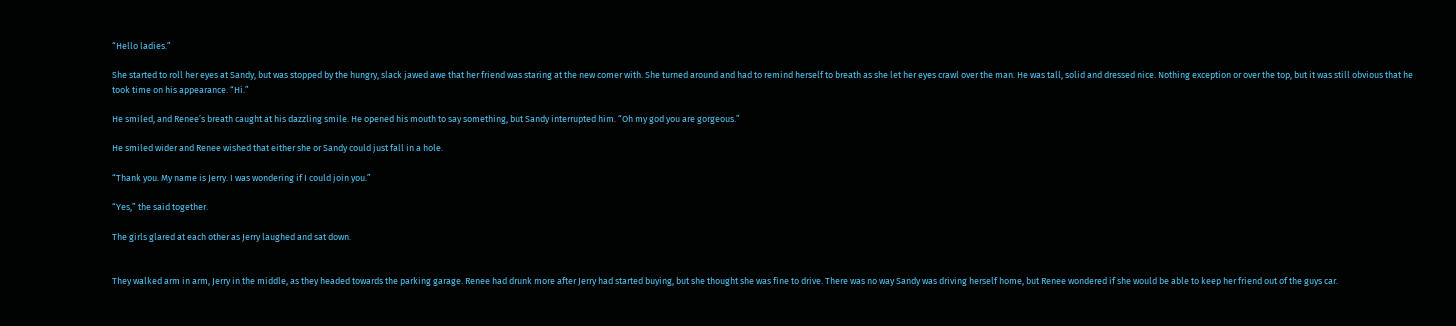“Hello ladies.”

She started to roll her eyes at Sandy, but was stopped by the hungry, slack jawed awe that her friend was staring at the new comer with. She turned around and had to remind herself to breath as she let her eyes crawl over the man. He was tall, solid and dressed nice. Nothing exception or over the top, but it was still obvious that he took time on his appearance. “Hi.”

He smiled, and Renee’s breath caught at his dazzling smile. He opened his mouth to say something, but Sandy interrupted him. “Oh my god you are gorgeous.”

He smiled wider and Renee wished that either she or Sandy could just fall in a hole.

“Thank you. My name is Jerry. I was wondering if I could join you.”

“Yes,” the said together.

The girls glared at each other as Jerry laughed and sat down.


They walked arm in arm, Jerry in the middle, as they headed towards the parking garage. Renee had drunk more after Jerry had started buying, but she thought she was fine to drive. There was no way Sandy was driving herself home, but Renee wondered if she would be able to keep her friend out of the guys car.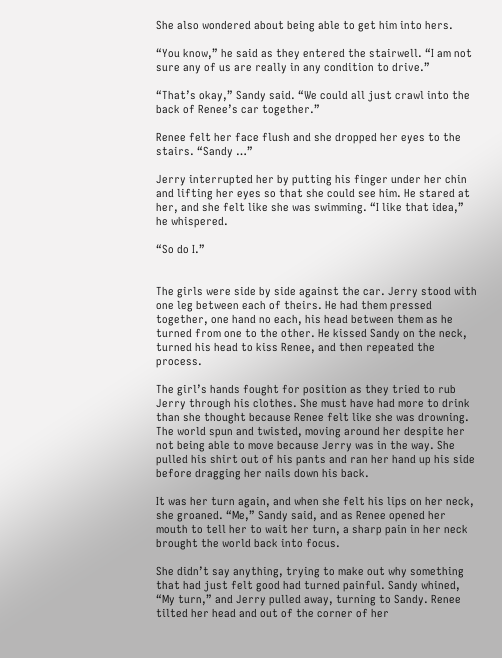She also wondered about being able to get him into hers.

“You know,” he said as they entered the stairwell. “I am not sure any of us are really in any condition to drive.”

“That’s okay,” Sandy said. “We could all just crawl into the back of Renee’s car together.”

Renee felt her face flush and she dropped her eyes to the stairs. “Sandy …”

Jerry interrupted her by putting his finger under her chin and lifting her eyes so that she could see him. He stared at her, and she felt like she was swimming. “I like that idea,” he whispered.

“So do I.”


The girls were side by side against the car. Jerry stood with one leg between each of theirs. He had them pressed together, one hand no each, his head between them as he turned from one to the other. He kissed Sandy on the neck, turned his head to kiss Renee, and then repeated the process.

The girl’s hands fought for position as they tried to rub Jerry through his clothes. She must have had more to drink than she thought because Renee felt like she was drowning. The world spun and twisted, moving around her despite her not being able to move because Jerry was in the way. She pulled his shirt out of his pants and ran her hand up his side before dragging her nails down his back.

It was her turn again, and when she felt his lips on her neck, she groaned. “Me,” Sandy said, and as Renee opened her mouth to tell her to wait her turn, a sharp pain in her neck brought the world back into focus.

She didn’t say anything, trying to make out why something that had just felt good had turned painful. Sandy whined, “My turn,” and Jerry pulled away, turning to Sandy. Renee tilted her head and out of the corner of her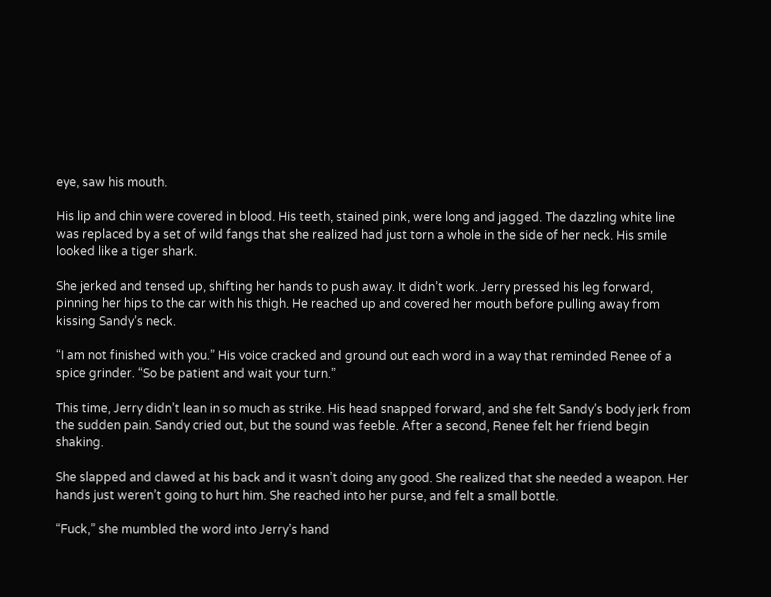eye, saw his mouth.

His lip and chin were covered in blood. His teeth, stained pink, were long and jagged. The dazzling white line was replaced by a set of wild fangs that she realized had just torn a whole in the side of her neck. His smile looked like a tiger shark.

She jerked and tensed up, shifting her hands to push away. It didn’t work. Jerry pressed his leg forward, pinning her hips to the car with his thigh. He reached up and covered her mouth before pulling away from kissing Sandy’s neck.

“I am not finished with you.” His voice cracked and ground out each word in a way that reminded Renee of a spice grinder. “So be patient and wait your turn.”

This time, Jerry didn’t lean in so much as strike. His head snapped forward, and she felt Sandy’s body jerk from the sudden pain. Sandy cried out, but the sound was feeble. After a second, Renee felt her friend begin shaking.

She slapped and clawed at his back and it wasn’t doing any good. She realized that she needed a weapon. Her hands just weren’t going to hurt him. She reached into her purse, and felt a small bottle.

“Fuck,” she mumbled the word into Jerry’s hand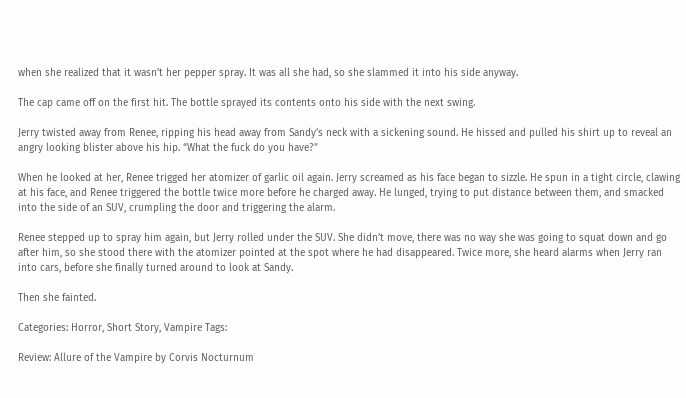when she realized that it wasn’t her pepper spray. It was all she had, so she slammed it into his side anyway.

The cap came off on the first hit. The bottle sprayed its contents onto his side with the next swing.

Jerry twisted away from Renee, ripping his head away from Sandy’s neck with a sickening sound. He hissed and pulled his shirt up to reveal an angry looking blister above his hip. “What the fuck do you have?”

When he looked at her, Renee trigged her atomizer of garlic oil again. Jerry screamed as his face began to sizzle. He spun in a tight circle, clawing at his face, and Renee triggered the bottle twice more before he charged away. He lunged, trying to put distance between them, and smacked into the side of an SUV, crumpling the door and triggering the alarm.

Renee stepped up to spray him again, but Jerry rolled under the SUV. She didn’t move, there was no way she was going to squat down and go after him, so she stood there with the atomizer pointed at the spot where he had disappeared. Twice more, she heard alarms when Jerry ran into cars, before she finally turned around to look at Sandy.

Then she fainted.

Categories: Horror, Short Story, Vampire Tags:

Review: Allure of the Vampire by Corvis Nocturnum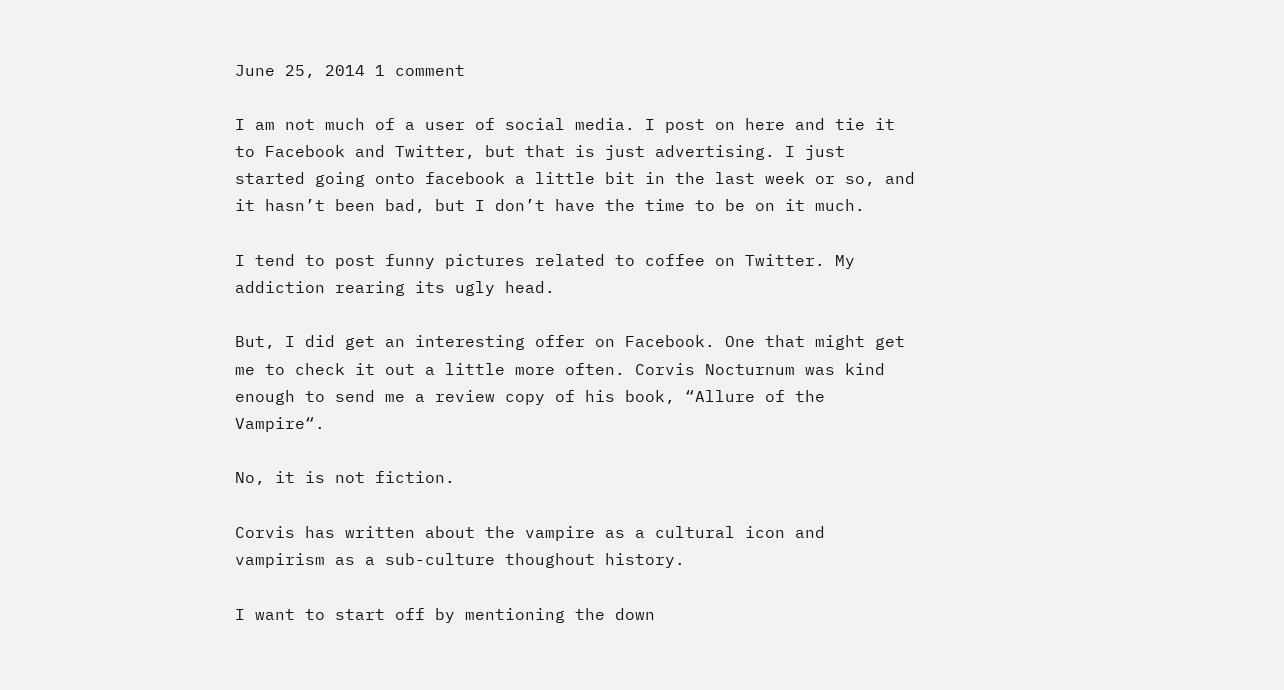June 25, 2014 1 comment

I am not much of a user of social media. I post on here and tie it to Facebook and Twitter, but that is just advertising. I just started going onto facebook a little bit in the last week or so, and it hasn’t been bad, but I don’t have the time to be on it much.

I tend to post funny pictures related to coffee on Twitter. My addiction rearing its ugly head.

But, I did get an interesting offer on Facebook. One that might get me to check it out a little more often. Corvis Nocturnum was kind enough to send me a review copy of his book, “Allure of the Vampire“.

No, it is not fiction.

Corvis has written about the vampire as a cultural icon and vampirism as a sub-culture thoughout history.

I want to start off by mentioning the down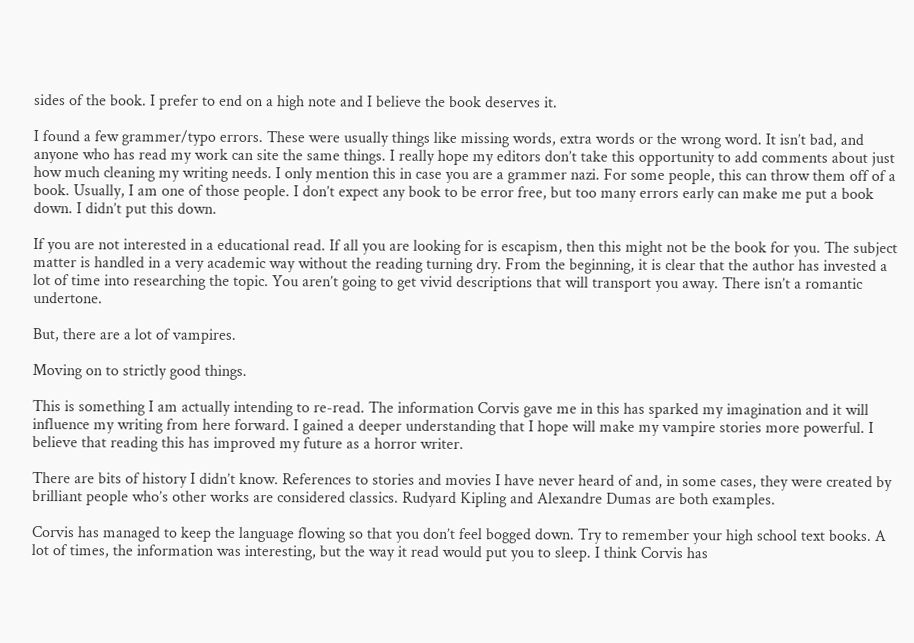sides of the book. I prefer to end on a high note and I believe the book deserves it.

I found a few grammer/typo errors. These were usually things like missing words, extra words or the wrong word. It isn’t bad, and anyone who has read my work can site the same things. I really hope my editors don’t take this opportunity to add comments about just how much cleaning my writing needs. I only mention this in case you are a grammer nazi. For some people, this can throw them off of a book. Usually, I am one of those people. I don’t expect any book to be error free, but too many errors early can make me put a book down. I didn’t put this down.

If you are not interested in a educational read. If all you are looking for is escapism, then this might not be the book for you. The subject matter is handled in a very academic way without the reading turning dry. From the beginning, it is clear that the author has invested a lot of time into researching the topic. You aren’t going to get vivid descriptions that will transport you away. There isn’t a romantic undertone.

But, there are a lot of vampires.

Moving on to strictly good things.

This is something I am actually intending to re-read. The information Corvis gave me in this has sparked my imagination and it will influence my writing from here forward. I gained a deeper understanding that I hope will make my vampire stories more powerful. I believe that reading this has improved my future as a horror writer.

There are bits of history I didn’t know. References to stories and movies I have never heard of and, in some cases, they were created by brilliant people who’s other works are considered classics. Rudyard Kipling and Alexandre Dumas are both examples.

Corvis has managed to keep the language flowing so that you don’t feel bogged down. Try to remember your high school text books. A lot of times, the information was interesting, but the way it read would put you to sleep. I think Corvis has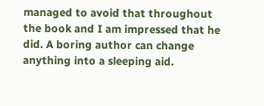managed to avoid that throughout the book and I am impressed that he did. A boring author can change anything into a sleeping aid.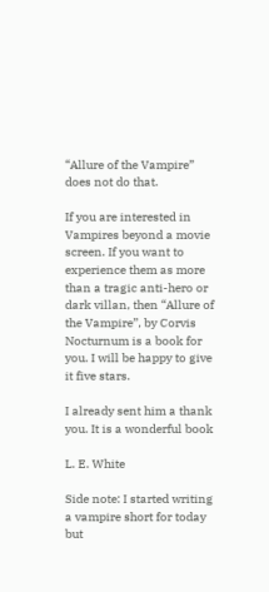“Allure of the Vampire” does not do that.

If you are interested in Vampires beyond a movie screen. If you want to experience them as more than a tragic anti-hero or dark villan, then “Allure of the Vampire”, by Corvis Nocturnum is a book for you. I will be happy to give it five stars.

I already sent him a thank you. It is a wonderful book

L. E. White

Side note: I started writing a vampire short for today but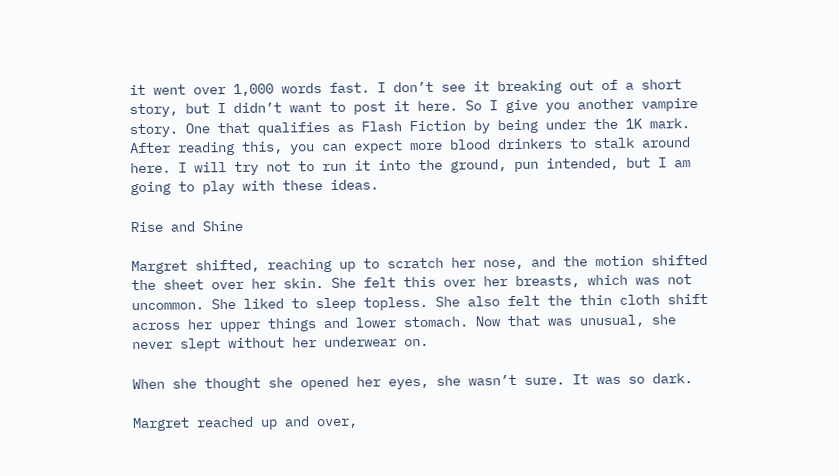it went over 1,000 words fast. I don’t see it breaking out of a short story, but I didn’t want to post it here. So I give you another vampire story. One that qualifies as Flash Fiction by being under the 1K mark. After reading this, you can expect more blood drinkers to stalk around here. I will try not to run it into the ground, pun intended, but I am going to play with these ideas.

Rise and Shine

Margret shifted, reaching up to scratch her nose, and the motion shifted the sheet over her skin. She felt this over her breasts, which was not uncommon. She liked to sleep topless. She also felt the thin cloth shift across her upper things and lower stomach. Now that was unusual, she never slept without her underwear on.

When she thought she opened her eyes, she wasn’t sure. It was so dark.

Margret reached up and over,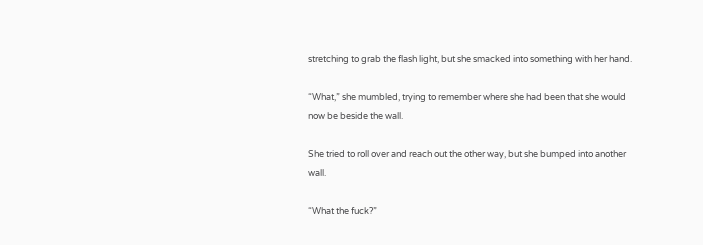stretching to grab the flash light, but she smacked into something with her hand.

“What,” she mumbled, trying to remember where she had been that she would now be beside the wall.

She tried to roll over and reach out the other way, but she bumped into another wall.

“What the fuck?”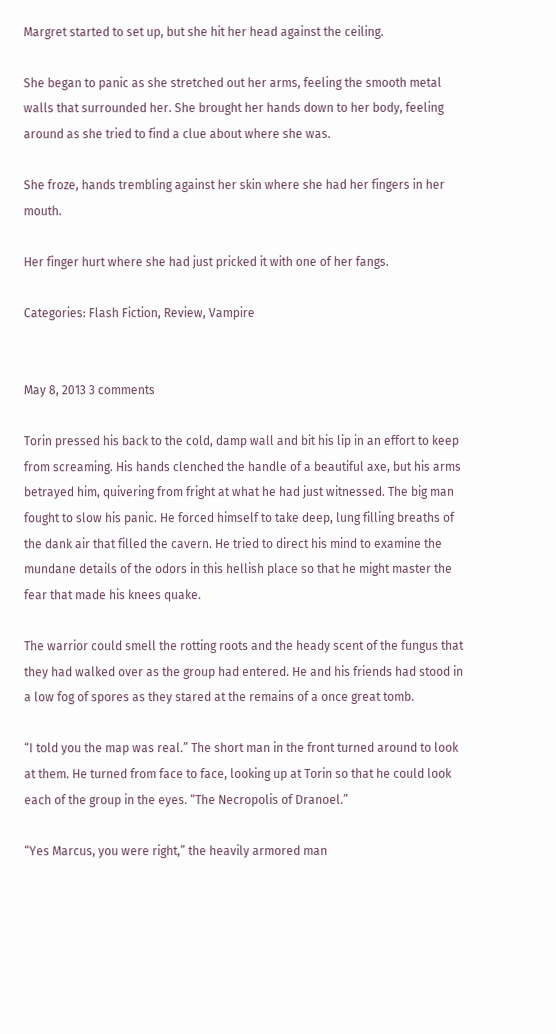Margret started to set up, but she hit her head against the ceiling.

She began to panic as she stretched out her arms, feeling the smooth metal walls that surrounded her. She brought her hands down to her body, feeling around as she tried to find a clue about where she was.

She froze, hands trembling against her skin where she had her fingers in her mouth.

Her finger hurt where she had just pricked it with one of her fangs.

Categories: Flash Fiction, Review, Vampire


May 8, 2013 3 comments

Torin pressed his back to the cold, damp wall and bit his lip in an effort to keep from screaming. His hands clenched the handle of a beautiful axe, but his arms betrayed him, quivering from fright at what he had just witnessed. The big man fought to slow his panic. He forced himself to take deep, lung filling breaths of the dank air that filled the cavern. He tried to direct his mind to examine the mundane details of the odors in this hellish place so that he might master the fear that made his knees quake.

The warrior could smell the rotting roots and the heady scent of the fungus that they had walked over as the group had entered. He and his friends had stood in a low fog of spores as they stared at the remains of a once great tomb.

“I told you the map was real.” The short man in the front turned around to look at them. He turned from face to face, looking up at Torin so that he could look each of the group in the eyes. “The Necropolis of Dranoel.”

“Yes Marcus, you were right,” the heavily armored man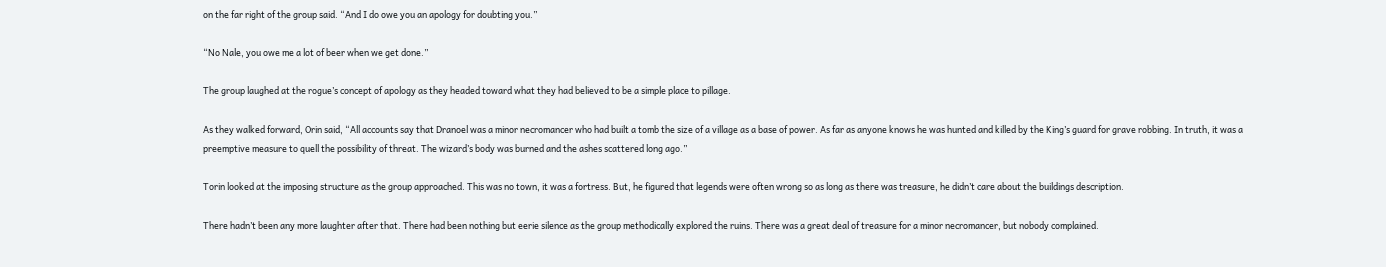on the far right of the group said. “And I do owe you an apology for doubting you.”

“No Nale, you owe me a lot of beer when we get done.”

The group laughed at the rogue’s concept of apology as they headed toward what they had believed to be a simple place to pillage.

As they walked forward, Orin said, “All accounts say that Dranoel was a minor necromancer who had built a tomb the size of a village as a base of power. As far as anyone knows he was hunted and killed by the King’s guard for grave robbing. In truth, it was a preemptive measure to quell the possibility of threat. The wizard’s body was burned and the ashes scattered long ago.”

Torin looked at the imposing structure as the group approached. This was no town, it was a fortress. But, he figured that legends were often wrong so as long as there was treasure, he didn’t care about the buildings description.

There hadn’t been any more laughter after that. There had been nothing but eerie silence as the group methodically explored the ruins. There was a great deal of treasure for a minor necromancer, but nobody complained.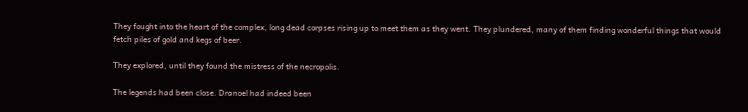They fought into the heart of the complex, long dead corpses rising up to meet them as they went. They plundered, many of them finding wonderful things that would fetch piles of gold and kegs of beer.

They explored, until they found the mistress of the necropolis.

The legends had been close. Dranoel had indeed been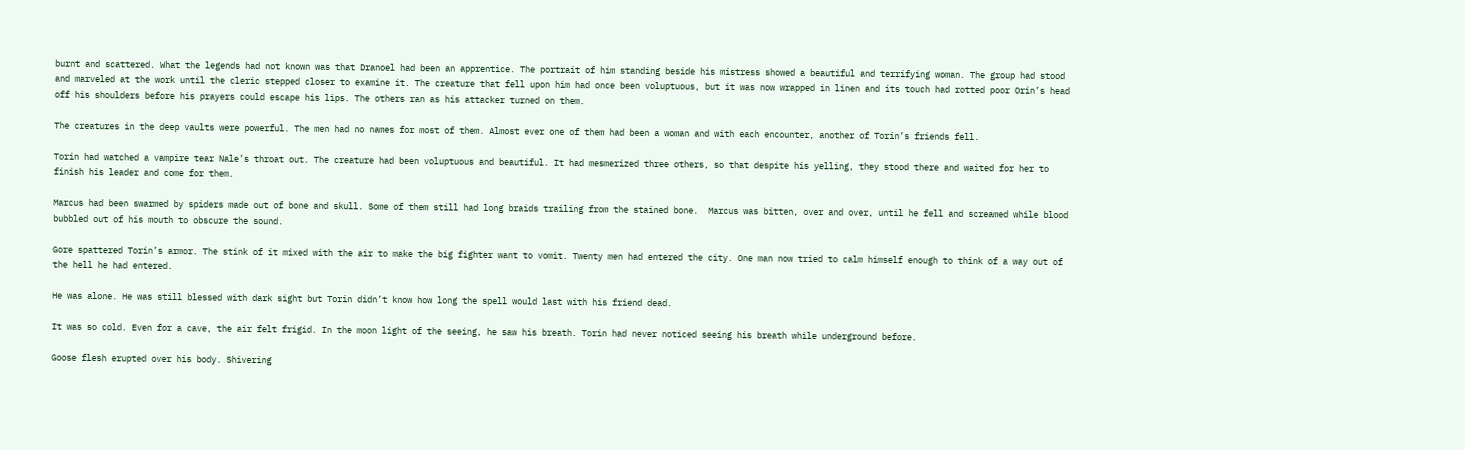burnt and scattered. What the legends had not known was that Dranoel had been an apprentice. The portrait of him standing beside his mistress showed a beautiful and terrifying woman. The group had stood and marveled at the work until the cleric stepped closer to examine it. The creature that fell upon him had once been voluptuous, but it was now wrapped in linen and its touch had rotted poor Orin’s head off his shoulders before his prayers could escape his lips. The others ran as his attacker turned on them.

The creatures in the deep vaults were powerful. The men had no names for most of them. Almost ever one of them had been a woman and with each encounter, another of Torin’s friends fell.

Torin had watched a vampire tear Nale’s throat out. The creature had been voluptuous and beautiful. It had mesmerized three others, so that despite his yelling, they stood there and waited for her to finish his leader and come for them.

Marcus had been swarmed by spiders made out of bone and skull. Some of them still had long braids trailing from the stained bone.  Marcus was bitten, over and over, until he fell and screamed while blood bubbled out of his mouth to obscure the sound.

Gore spattered Torin’s armor. The stink of it mixed with the air to make the big fighter want to vomit. Twenty men had entered the city. One man now tried to calm himself enough to think of a way out of the hell he had entered.

He was alone. He was still blessed with dark sight but Torin didn’t know how long the spell would last with his friend dead.

It was so cold. Even for a cave, the air felt frigid. In the moon light of the seeing, he saw his breath. Torin had never noticed seeing his breath while underground before.

Goose flesh erupted over his body. Shivering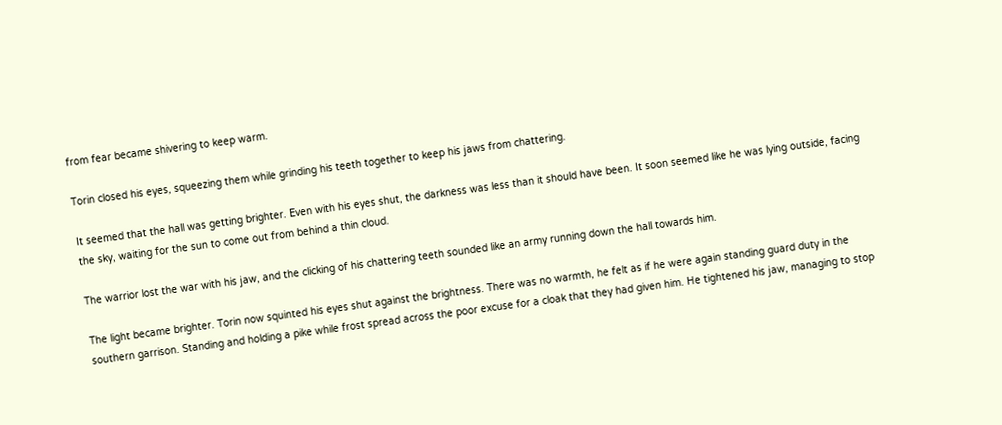from fear became shivering to keep warm.

Torin closed his eyes, squeezing them while grinding his teeth together to keep his jaws from chattering.

It seemed that the hall was getting brighter. Even with his eyes shut, the darkness was less than it should have been. It soon seemed like he was lying outside, facing the sky, waiting for the sun to come out from behind a thin cloud.

The warrior lost the war with his jaw, and the clicking of his chattering teeth sounded like an army running down the hall towards him.

The light became brighter. Torin now squinted his eyes shut against the brightness. There was no warmth, he felt as if he were again standing guard duty in the southern garrison. Standing and holding a pike while frost spread across the poor excuse for a cloak that they had given him. He tightened his jaw, managing to stop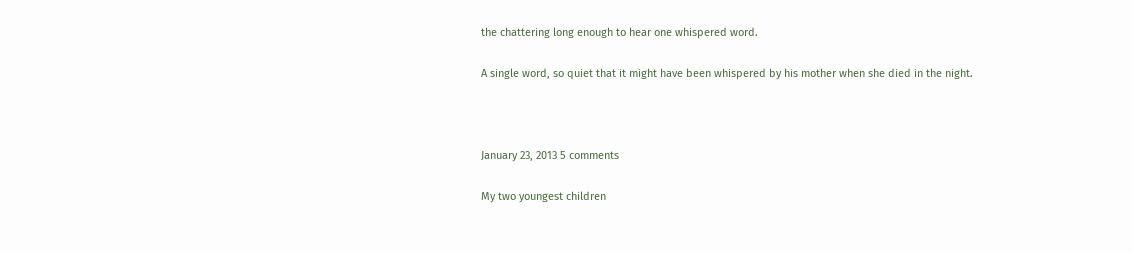the chattering long enough to hear one whispered word.

A single word, so quiet that it might have been whispered by his mother when she died in the night.



January 23, 2013 5 comments

My two youngest children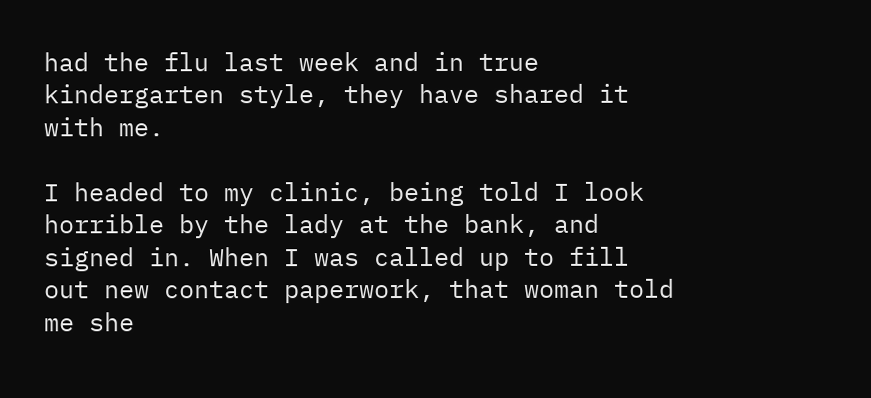had the flu last week and in true kindergarten style, they have shared it with me.

I headed to my clinic, being told I look horrible by the lady at the bank, and signed in. When I was called up to fill out new contact paperwork, that woman told me she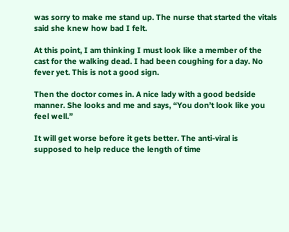was sorry to make me stand up. The nurse that started the vitals said she knew how bad I felt.

At this point, I am thinking I must look like a member of the cast for the walking dead. I had been coughing for a day. No fever yet. This is not a good sign.

Then the doctor comes in. A nice lady with a good bedside manner. She looks and me and says, “You don’t look like you feel well.”

It will get worse before it gets better. The anti-viral is supposed to help reduce the length of time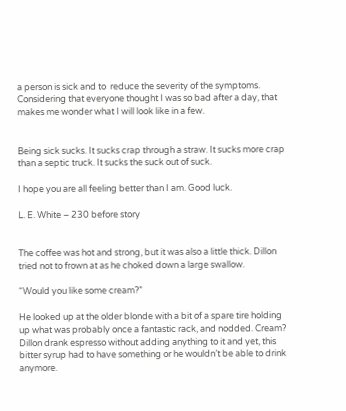a person is sick and to  reduce the severity of the symptoms. Considering that everyone thought I was so bad after a day, that makes me wonder what I will look like in a few.


Being sick sucks. It sucks crap through a straw. It sucks more crap than a septic truck. It sucks the suck out of suck.

I hope you are all feeling better than I am. Good luck.

L. E. White – 230 before story


The coffee was hot and strong, but it was also a little thick. Dillon tried not to frown at as he choked down a large swallow.

“Would you like some cream?”

He looked up at the older blonde with a bit of a spare tire holding up what was probably once a fantastic rack, and nodded. Cream? Dillon drank espresso without adding anything to it and yet, this bitter syrup had to have something or he wouldn’t be able to drink anymore.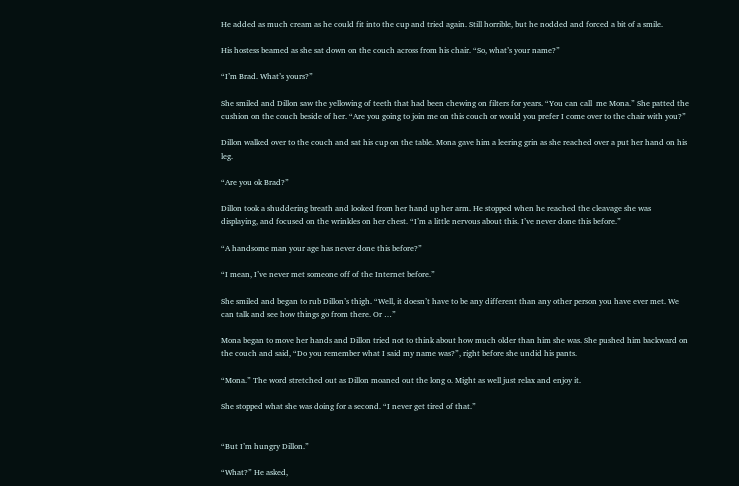He added as much cream as he could fit into the cup and tried again. Still horrible, but he nodded and forced a bit of a smile.

His hostess beamed as she sat down on the couch across from his chair. “So, what’s your name?”

“I’m Brad. What’s yours?”

She smiled and Dillon saw the yellowing of teeth that had been chewing on filters for years. “You can call  me Mona.” She patted the cushion on the couch beside of her. “Are you going to join me on this couch or would you prefer I come over to the chair with you?”

Dillon walked over to the couch and sat his cup on the table. Mona gave him a leering grin as she reached over a put her hand on his leg.

“Are you ok Brad?”

Dillon took a shuddering breath and looked from her hand up her arm. He stopped when he reached the cleavage she was displaying, and focused on the wrinkles on her chest. “I’m a little nervous about this. I’ve never done this before.”

“A handsome man your age has never done this before?”

“I mean, I’ve never met someone off of the Internet before.”

She smiled and began to rub Dillon’s thigh. “Well, it doesn’t have to be any different than any other person you have ever met. We can talk and see how things go from there. Or …”

Mona began to move her hands and Dillon tried not to think about how much older than him she was. She pushed him backward on the couch and said, “Do you remember what I said my name was?”, right before she undid his pants.

“Mona.” The word stretched out as Dillon moaned out the long o. Might as well just relax and enjoy it.

She stopped what she was doing for a second. “I never get tired of that.”


“But I’m hungry Dillon.”

“What?” He asked,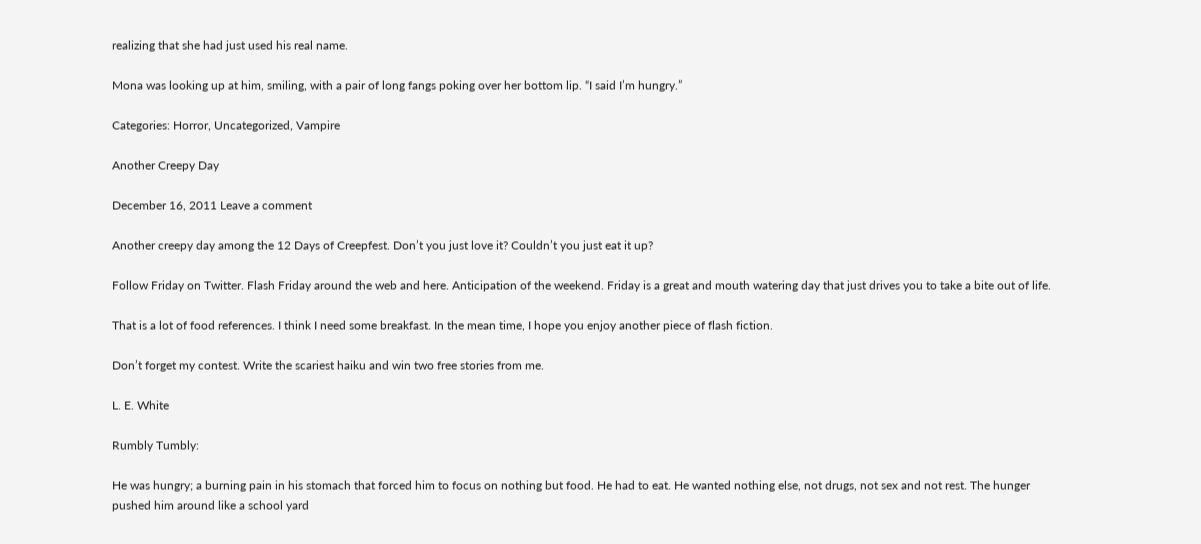realizing that she had just used his real name.

Mona was looking up at him, smiling, with a pair of long fangs poking over her bottom lip. “I said I’m hungry.”

Categories: Horror, Uncategorized, Vampire

Another Creepy Day

December 16, 2011 Leave a comment

Another creepy day among the 12 Days of Creepfest. Don’t you just love it? Couldn’t you just eat it up?

Follow Friday on Twitter. Flash Friday around the web and here. Anticipation of the weekend. Friday is a great and mouth watering day that just drives you to take a bite out of life.

That is a lot of food references. I think I need some breakfast. In the mean time, I hope you enjoy another piece of flash fiction.

Don’t forget my contest. Write the scariest haiku and win two free stories from me.

L. E. White

Rumbly Tumbly:

He was hungry; a burning pain in his stomach that forced him to focus on nothing but food. He had to eat. He wanted nothing else, not drugs, not sex and not rest. The hunger pushed him around like a school yard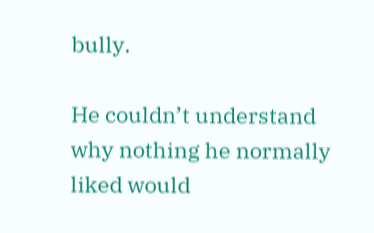bully.

He couldn’t understand why nothing he normally liked would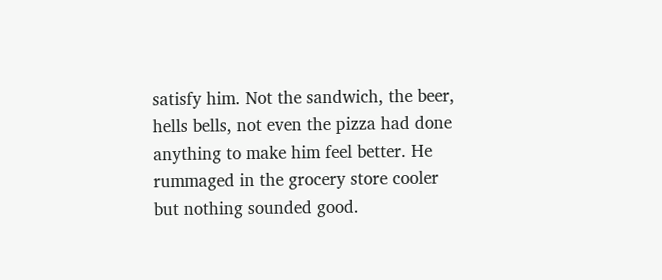satisfy him. Not the sandwich, the beer, hells bells, not even the pizza had done anything to make him feel better. He rummaged in the grocery store cooler but nothing sounded good.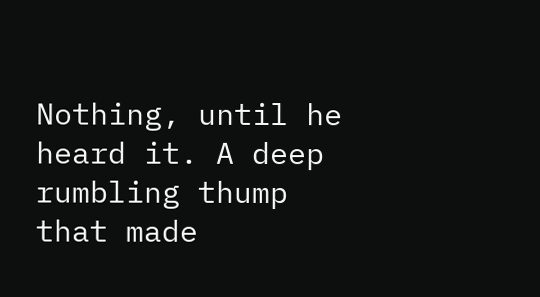Nothing, until he heard it. A deep rumbling thump that made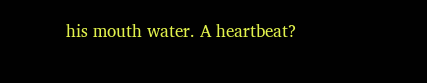his mouth water. A heartbeat?